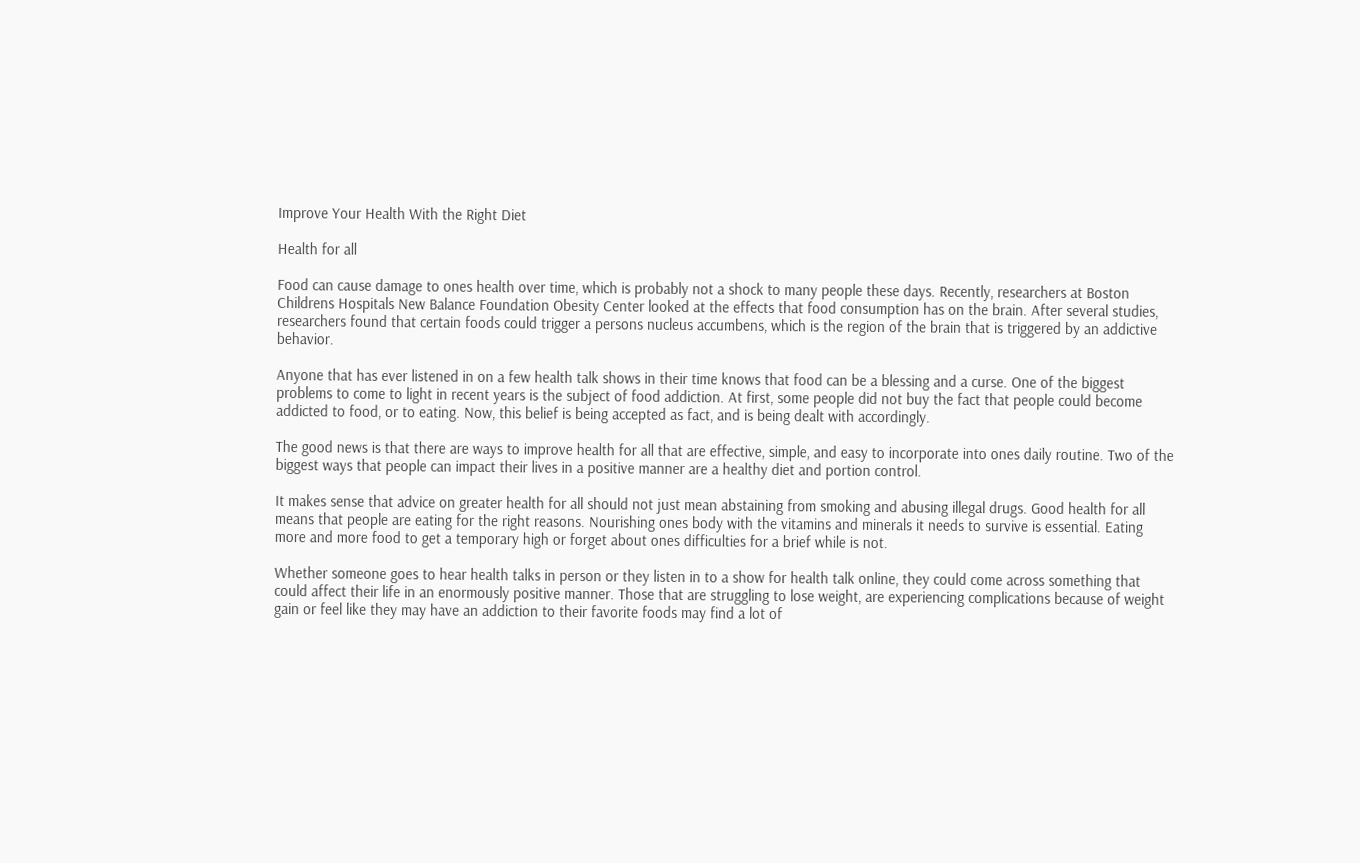Improve Your Health With the Right Diet

Health for all

Food can cause damage to ones health over time, which is probably not a shock to many people these days. Recently, researchers at Boston Childrens Hospitals New Balance Foundation Obesity Center looked at the effects that food consumption has on the brain. After several studies, researchers found that certain foods could trigger a persons nucleus accumbens, which is the region of the brain that is triggered by an addictive behavior.

Anyone that has ever listened in on a few health talk shows in their time knows that food can be a blessing and a curse. One of the biggest problems to come to light in recent years is the subject of food addiction. At first, some people did not buy the fact that people could become addicted to food, or to eating. Now, this belief is being accepted as fact, and is being dealt with accordingly.

The good news is that there are ways to improve health for all that are effective, simple, and easy to incorporate into ones daily routine. Two of the biggest ways that people can impact their lives in a positive manner are a healthy diet and portion control.

It makes sense that advice on greater health for all should not just mean abstaining from smoking and abusing illegal drugs. Good health for all means that people are eating for the right reasons. Nourishing ones body with the vitamins and minerals it needs to survive is essential. Eating more and more food to get a temporary high or forget about ones difficulties for a brief while is not.

Whether someone goes to hear health talks in person or they listen in to a show for health talk online, they could come across something that could affect their life in an enormously positive manner. Those that are struggling to lose weight, are experiencing complications because of weight gain or feel like they may have an addiction to their favorite foods may find a lot of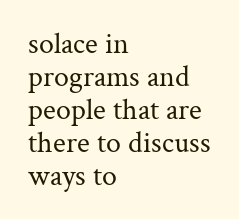solace in programs and people that are there to discuss ways to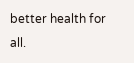better health for all.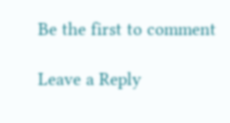Be the first to comment

Leave a Reply